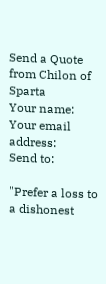Send a Quote from Chilon of Sparta
Your name:
Your email address:
Send to:

"Prefer a loss to a dishonest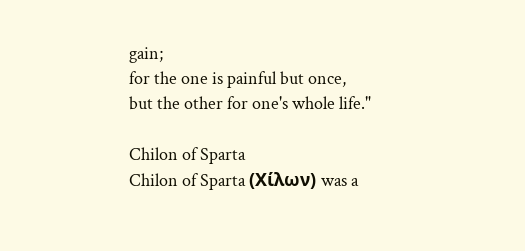gain;
for the one is painful but once,
but the other for one's whole life."

Chilon of Sparta
Chilon of Sparta (Χίλων) was a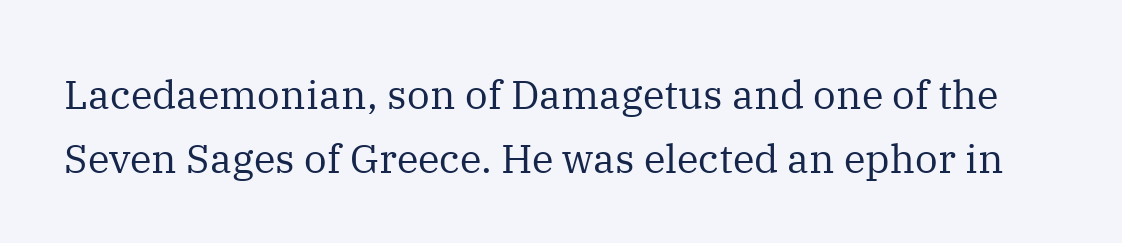Lacedaemonian, son of Damagetus and one of the Seven Sages of Greece. He was elected an ephor in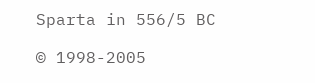Sparta in 556/5 BC

© 1998-2005